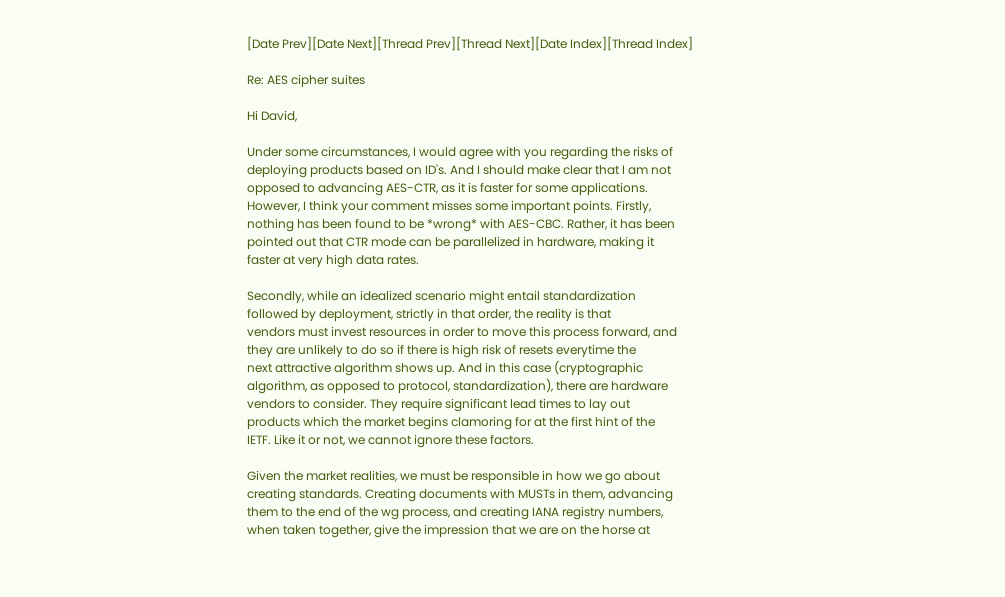[Date Prev][Date Next][Thread Prev][Thread Next][Date Index][Thread Index]

Re: AES cipher suites

Hi David,

Under some circumstances, I would agree with you regarding the risks of
deploying products based on ID's. And I should make clear that I am not
opposed to advancing AES-CTR, as it is faster for some applications.
However, I think your comment misses some important points. Firstly,
nothing has been found to be *wrong* with AES-CBC. Rather, it has been
pointed out that CTR mode can be parallelized in hardware, making it
faster at very high data rates.

Secondly, while an idealized scenario might entail standardization
followed by deployment, strictly in that order, the reality is that
vendors must invest resources in order to move this process forward, and
they are unlikely to do so if there is high risk of resets everytime the
next attractive algorithm shows up. And in this case (cryptographic
algorithm, as opposed to protocol, standardization), there are hardware
vendors to consider. They require significant lead times to lay out
products which the market begins clamoring for at the first hint of the
IETF. Like it or not, we cannot ignore these factors.

Given the market realities, we must be responsible in how we go about
creating standards. Creating documents with MUSTs in them, advancing
them to the end of the wg process, and creating IANA registry numbers,
when taken together, give the impression that we are on the horse at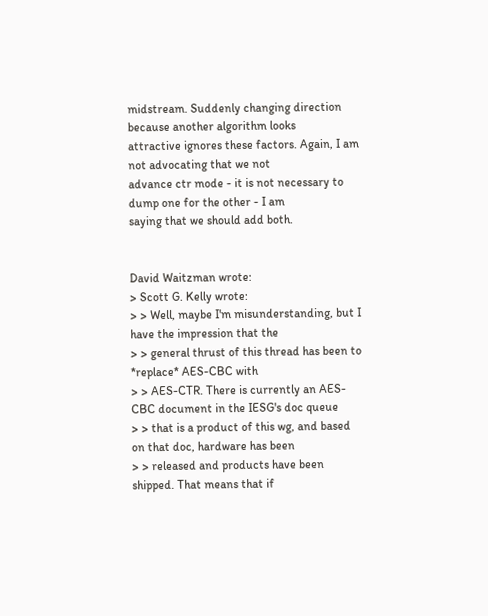midstream. Suddenly changing direction because another algorithm looks
attractive ignores these factors. Again, I am not advocating that we not
advance ctr mode - it is not necessary to dump one for the other - I am
saying that we should add both.


David Waitzman wrote:
> Scott G. Kelly wrote:
> > Well, maybe I'm misunderstanding, but I have the impression that the
> > general thrust of this thread has been to *replace* AES-CBC with
> > AES-CTR. There is currently an AES-CBC document in the IESG's doc queue
> > that is a product of this wg, and based on that doc, hardware has been
> > released and products have been shipped. That means that if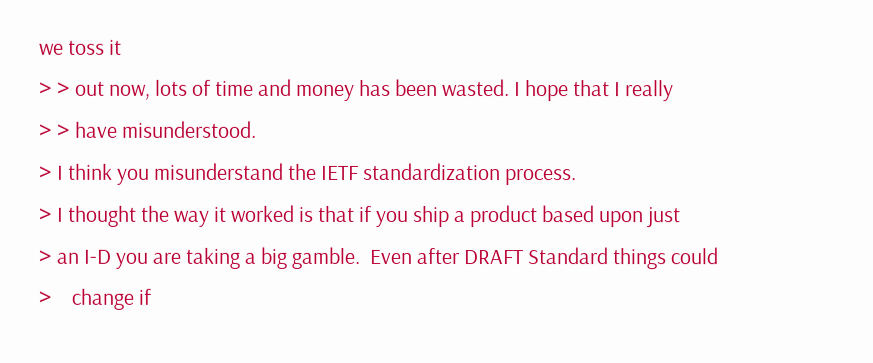we toss it
> > out now, lots of time and money has been wasted. I hope that I really
> > have misunderstood.
> I think you misunderstand the IETF standardization process.
> I thought the way it worked is that if you ship a product based upon just
> an I-D you are taking a big gamble.  Even after DRAFT Standard things could
>    change if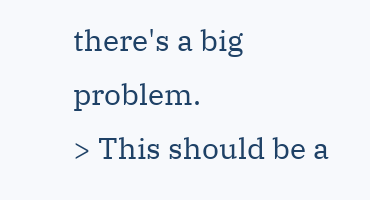there's a big problem.
> This should be a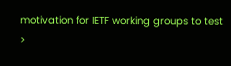motivation for IETF working groups to test
>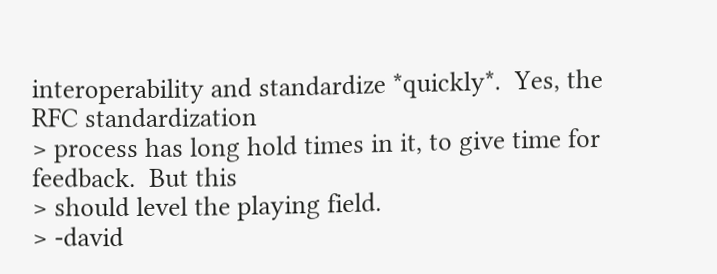interoperability and standardize *quickly*.  Yes, the RFC standardization
> process has long hold times in it, to give time for feedback.  But this
> should level the playing field.
> -david